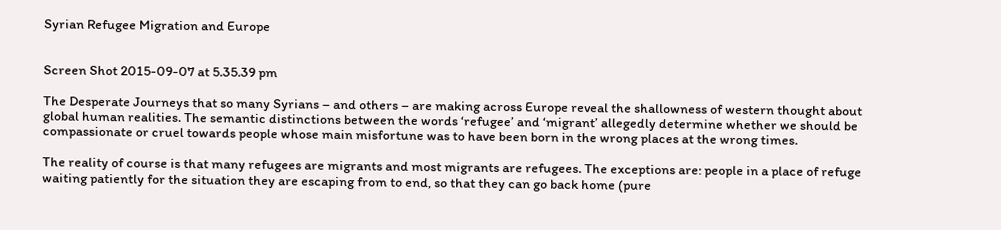Syrian Refugee Migration and Europe


Screen Shot 2015-09-07 at 5.35.39 pm

The Desperate Journeys that so many Syrians – and others – are making across Europe reveal the shallowness of western thought about global human realities. The semantic distinctions between the words ‘refugee’ and ‘migrant’ allegedly determine whether we should be compassionate or cruel towards people whose main misfortune was to have been born in the wrong places at the wrong times.

The reality of course is that many refugees are migrants and most migrants are refugees. The exceptions are: people in a place of refuge waiting patiently for the situation they are escaping from to end, so that they can go back home (pure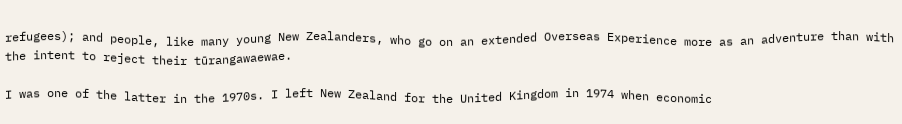refugees); and people, like many young New Zealanders, who go on an extended Overseas Experience more as an adventure than with the intent to reject their tūrangawaewae.

I was one of the latter in the 1970s. I left New Zealand for the United Kingdom in 1974 when economic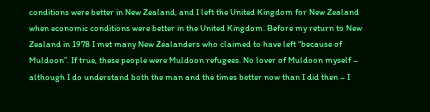conditions were better in New Zealand, and I left the United Kingdom for New Zealand when economic conditions were better in the United Kingdom. Before my return to New Zealand in 1978 I met many New Zealanders who claimed to have left “because of Muldoon”. If true, these people were Muldoon refugees. No lover of Muldoon myself – although I do understand both the man and the times better now than I did then – I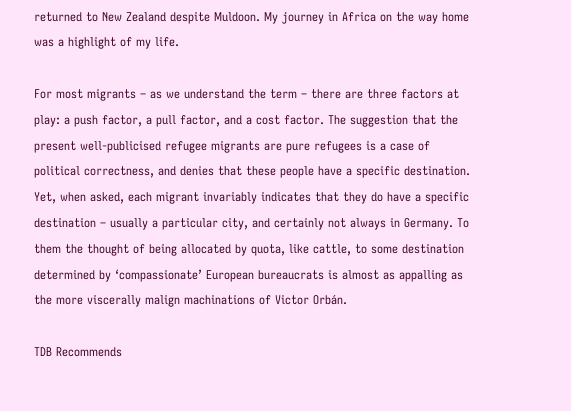returned to New Zealand despite Muldoon. My journey in Africa on the way home was a highlight of my life.

For most migrants – as we understand the term – there are three factors at play: a push factor, a pull factor, and a cost factor. The suggestion that the present well-publicised refugee migrants are pure refugees is a case of political correctness, and denies that these people have a specific destination. Yet, when asked, each migrant invariably indicates that they do have a specific destination – usually a particular city, and certainly not always in Germany. To them the thought of being allocated by quota, like cattle, to some destination determined by ‘compassionate’ European bureaucrats is almost as appalling as the more viscerally malign machinations of Victor Orbán.

TDB Recommends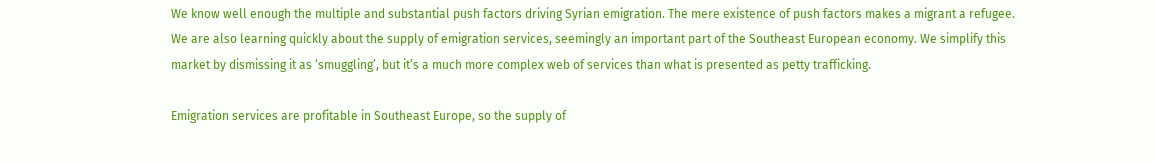We know well enough the multiple and substantial push factors driving Syrian emigration. The mere existence of push factors makes a migrant a refugee. We are also learning quickly about the supply of emigration services, seemingly an important part of the Southeast European economy. We simplify this market by dismissing it as ‘smuggling’, but it’s a much more complex web of services than what is presented as petty trafficking.

Emigration services are profitable in Southeast Europe, so the supply of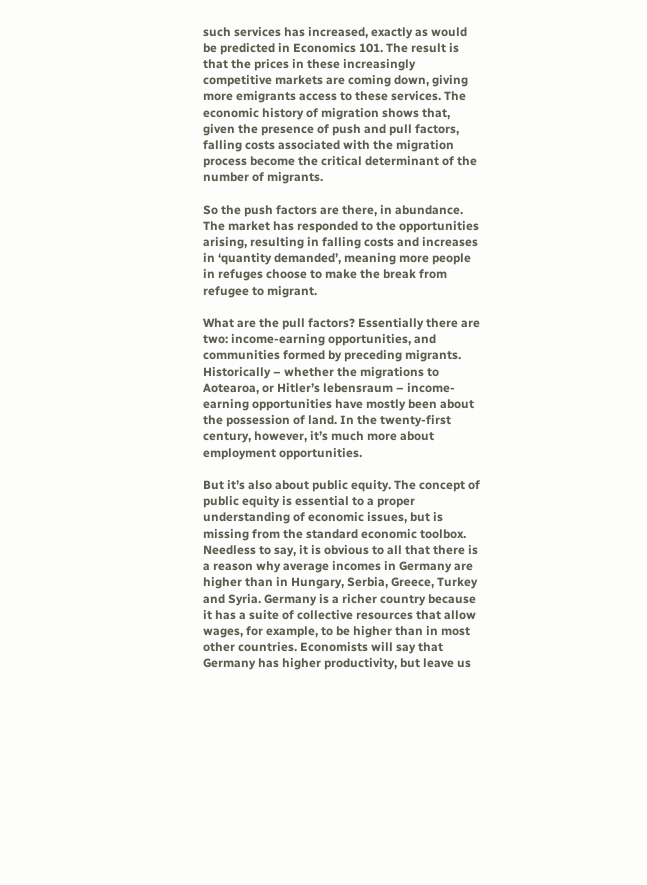such services has increased, exactly as would be predicted in Economics 101. The result is that the prices in these increasingly competitive markets are coming down, giving more emigrants access to these services. The economic history of migration shows that, given the presence of push and pull factors, falling costs associated with the migration process become the critical determinant of the number of migrants.

So the push factors are there, in abundance. The market has responded to the opportunities arising, resulting in falling costs and increases in ‘quantity demanded’, meaning more people in refuges choose to make the break from refugee to migrant.

What are the pull factors? Essentially there are two: income-earning opportunities, and communities formed by preceding migrants. Historically – whether the migrations to Aotearoa, or Hitler’s lebensraum – income-earning opportunities have mostly been about the possession of land. In the twenty-first century, however, it’s much more about employment opportunities.

But it’s also about public equity. The concept of public equity is essential to a proper understanding of economic issues, but is missing from the standard economic toolbox. Needless to say, it is obvious to all that there is a reason why average incomes in Germany are higher than in Hungary, Serbia, Greece, Turkey and Syria. Germany is a richer country because it has a suite of collective resources that allow wages, for example, to be higher than in most other countries. Economists will say that Germany has higher productivity, but leave us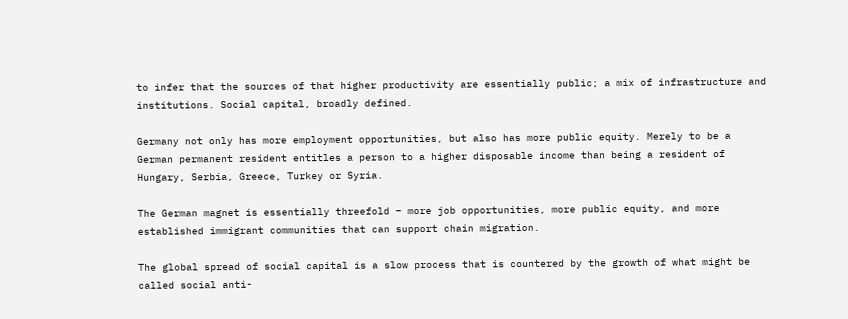to infer that the sources of that higher productivity are essentially public; a mix of infrastructure and institutions. Social capital, broadly defined.

Germany not only has more employment opportunities, but also has more public equity. Merely to be a German permanent resident entitles a person to a higher disposable income than being a resident of Hungary, Serbia, Greece, Turkey or Syria.

The German magnet is essentially threefold – more job opportunities, more public equity, and more established immigrant communities that can support chain migration.

The global spread of social capital is a slow process that is countered by the growth of what might be called social anti-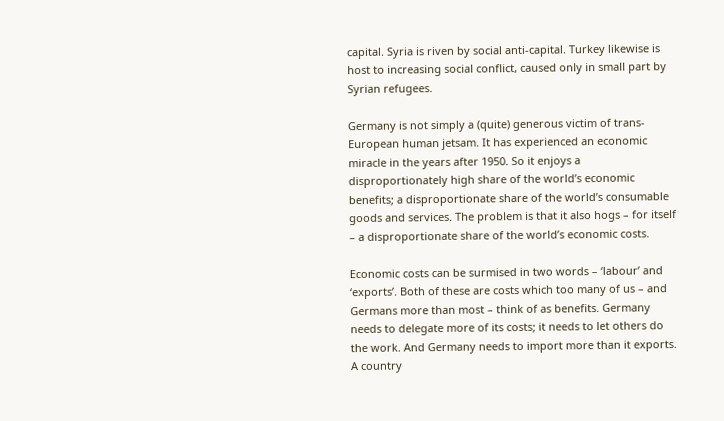capital. Syria is riven by social anti-capital. Turkey likewise is host to increasing social conflict, caused only in small part by Syrian refugees.

Germany is not simply a (quite) generous victim of trans-European human jetsam. It has experienced an economic miracle in the years after 1950. So it enjoys a disproportionately high share of the world’s economic benefits; a disproportionate share of the world’s consumable goods and services. The problem is that it also hogs – for itself – a disproportionate share of the world’s economic costs.

Economic costs can be surmised in two words – ‘labour’ and ‘exports’. Both of these are costs which too many of us – and Germans more than most – think of as benefits. Germany needs to delegate more of its costs; it needs to let others do the work. And Germany needs to import more than it exports. A country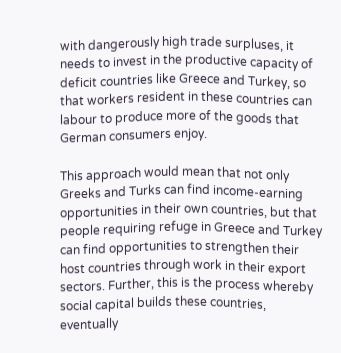with dangerously high trade surpluses, it needs to invest in the productive capacity of deficit countries like Greece and Turkey, so that workers resident in these countries can labour to produce more of the goods that German consumers enjoy.

This approach would mean that not only Greeks and Turks can find income-earning opportunities in their own countries, but that people requiring refuge in Greece and Turkey can find opportunities to strengthen their host countries through work in their export sectors. Further, this is the process whereby social capital builds these countries, eventually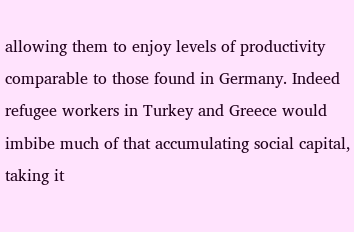allowing them to enjoy levels of productivity comparable to those found in Germany. Indeed refugee workers in Turkey and Greece would imbibe much of that accumulating social capital, taking it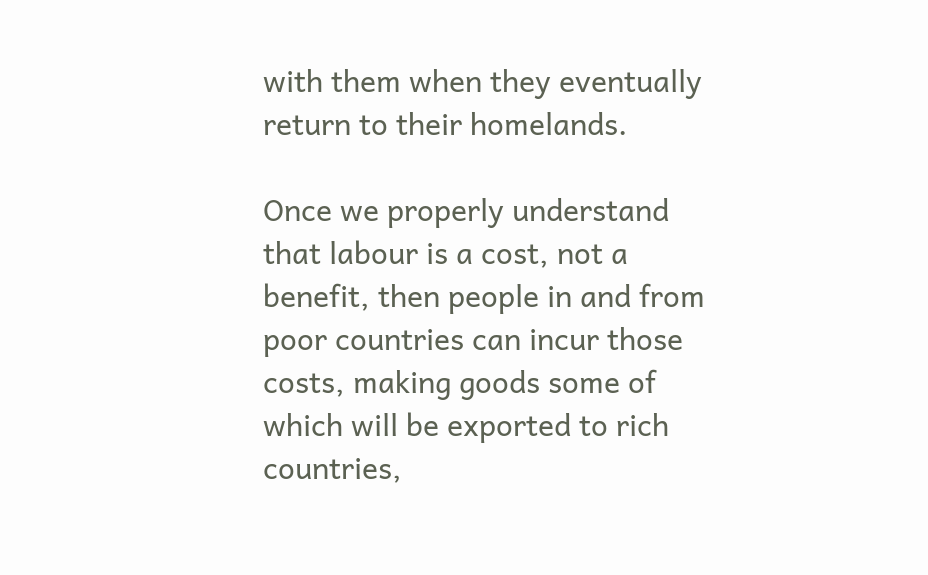with them when they eventually return to their homelands.

Once we properly understand that labour is a cost, not a benefit, then people in and from poor countries can incur those costs, making goods some of which will be exported to rich countries,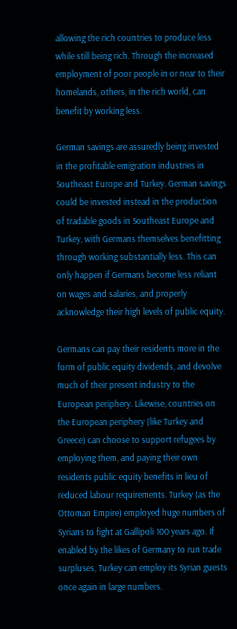allowing the rich countries to produce less while still being rich. Through the increased employment of poor people in or near to their homelands, others, in the rich world, can benefit by working less.

German savings are assuredly being invested in the profitable emigration industries in Southeast Europe and Turkey. German savings could be invested instead in the production of tradable goods in Southeast Europe and Turkey, with Germans themselves benefitting through working substantially less. This can only happen if Germans become less reliant on wages and salaries, and properly acknowledge their high levels of public equity.

Germans can pay their residents more in the form of public equity dividends, and devolve much of their present industry to the European periphery. Likewise, countries on the European periphery (like Turkey and Greece) can choose to support refugees by employing them, and paying their own residents public equity benefits in lieu of reduced labour requirements. Turkey (as the Ottoman Empire) employed huge numbers of Syrians to fight at Gallipoli 100 years ago. If enabled by the likes of Germany to run trade surpluses, Turkey can employ its Syrian guests once again in large numbers.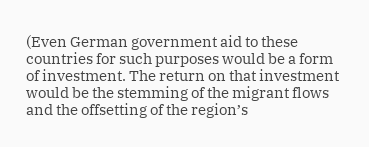(Even German government aid to these countries for such purposes would be a form of investment. The return on that investment would be the stemming of the migrant flows and the offsetting of the region’s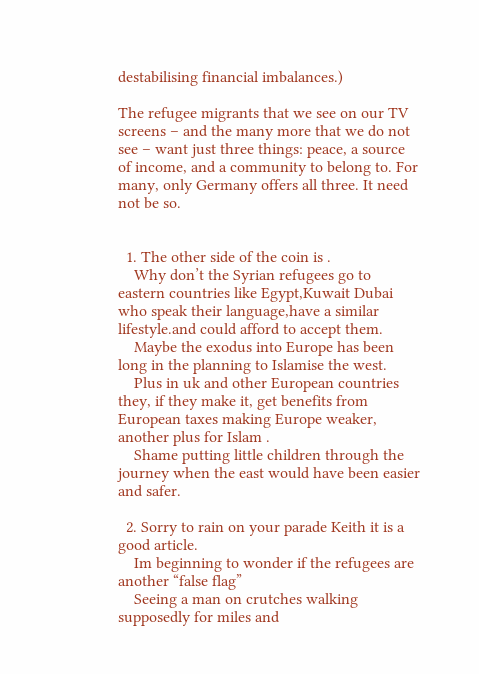destabilising financial imbalances.)

The refugee migrants that we see on our TV screens – and the many more that we do not see – want just three things: peace, a source of income, and a community to belong to. For many, only Germany offers all three. It need not be so.


  1. The other side of the coin is .
    Why don’t the Syrian refugees go to eastern countries like Egypt,Kuwait Dubai who speak their language,have a similar lifestyle.and could afford to accept them.
    Maybe the exodus into Europe has been long in the planning to Islamise the west.
    Plus in uk and other European countries they, if they make it, get benefits from European taxes making Europe weaker, another plus for Islam .
    Shame putting little children through the journey when the east would have been easier and safer.

  2. Sorry to rain on your parade Keith it is a good article.
    Im beginning to wonder if the refugees are another “false flag”
    Seeing a man on crutches walking supposedly for miles and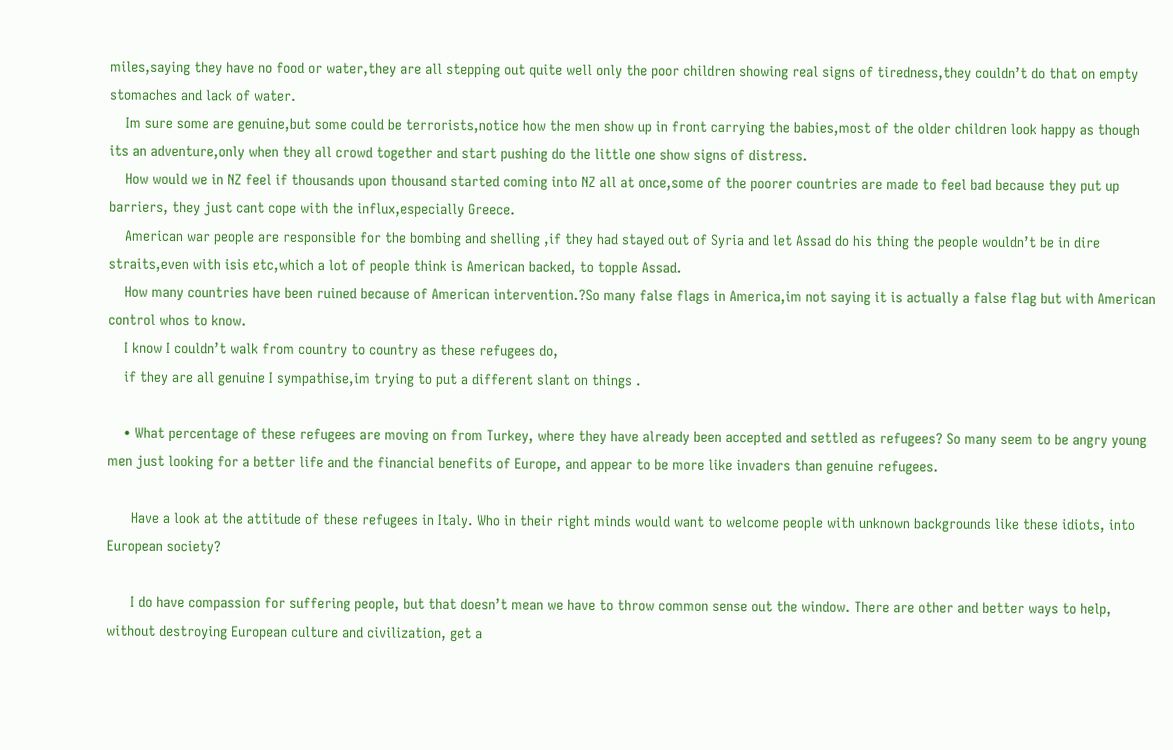miles,saying they have no food or water,they are all stepping out quite well only the poor children showing real signs of tiredness,they couldn’t do that on empty stomaches and lack of water.
    Im sure some are genuine,but some could be terrorists,notice how the men show up in front carrying the babies,most of the older children look happy as though its an adventure,only when they all crowd together and start pushing do the little one show signs of distress.
    How would we in NZ feel if thousands upon thousand started coming into NZ all at once,some of the poorer countries are made to feel bad because they put up barriers, they just cant cope with the influx,especially Greece.
    American war people are responsible for the bombing and shelling ,if they had stayed out of Syria and let Assad do his thing the people wouldn’t be in dire straits,even with isis etc,which a lot of people think is American backed, to topple Assad.
    How many countries have been ruined because of American intervention.?So many false flags in America,im not saying it is actually a false flag but with American control whos to know.
    I know I couldn’t walk from country to country as these refugees do,
    if they are all genuine I sympathise,im trying to put a different slant on things .

    • What percentage of these refugees are moving on from Turkey, where they have already been accepted and settled as refugees? So many seem to be angry young men just looking for a better life and the financial benefits of Europe, and appear to be more like invaders than genuine refugees.

      Have a look at the attitude of these refugees in Italy. Who in their right minds would want to welcome people with unknown backgrounds like these idiots, into European society?

      I do have compassion for suffering people, but that doesn’t mean we have to throw common sense out the window. There are other and better ways to help, without destroying European culture and civilization, get a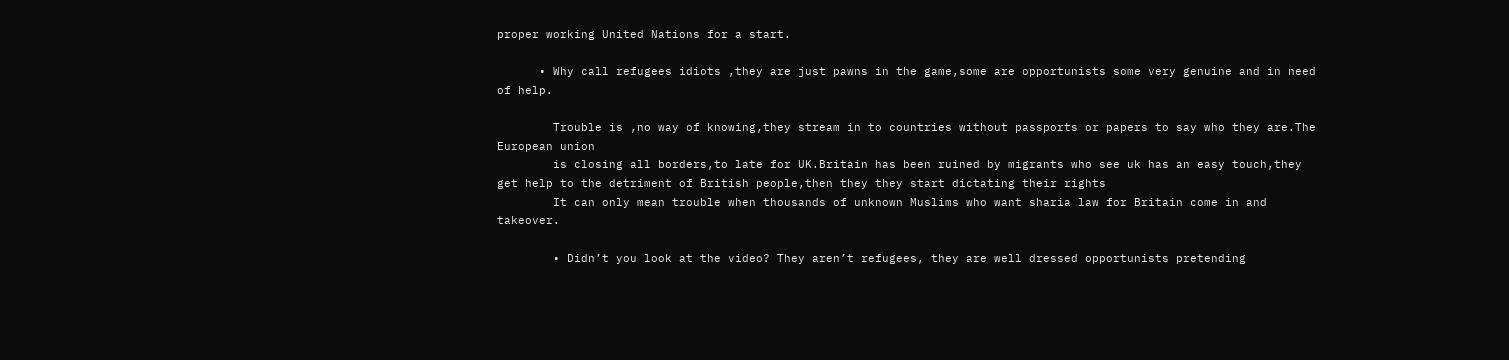proper working United Nations for a start.

      • Why call refugees idiots ,they are just pawns in the game,some are opportunists some very genuine and in need of help.

        Trouble is ,no way of knowing,they stream in to countries without passports or papers to say who they are.The European union
        is closing all borders,to late for UK.Britain has been ruined by migrants who see uk has an easy touch,they get help to the detriment of British people,then they they start dictating their rights
        It can only mean trouble when thousands of unknown Muslims who want sharia law for Britain come in and takeover.

        • Didn’t you look at the video? They aren’t refugees, they are well dressed opportunists pretending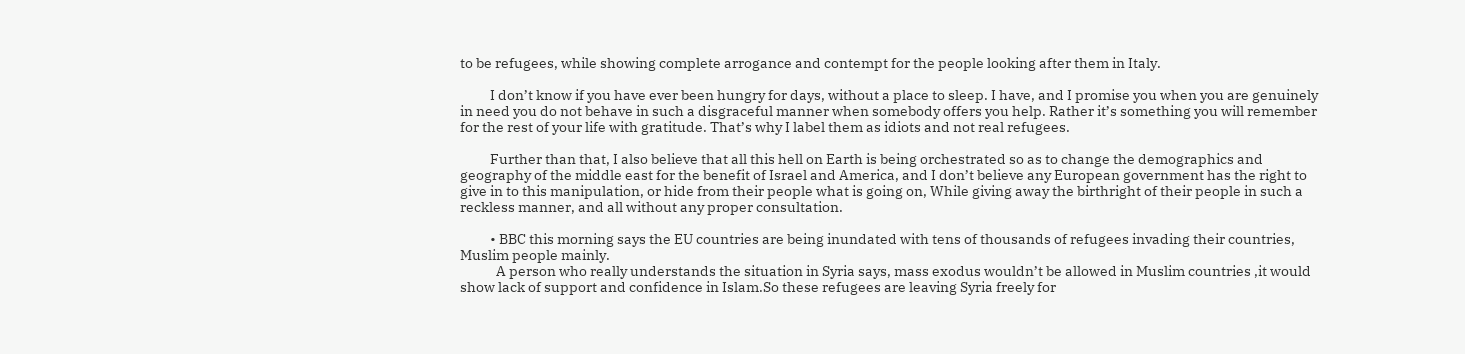to be refugees, while showing complete arrogance and contempt for the people looking after them in Italy.

          I don’t know if you have ever been hungry for days, without a place to sleep. I have, and I promise you when you are genuinely in need you do not behave in such a disgraceful manner when somebody offers you help. Rather it’s something you will remember for the rest of your life with gratitude. That’s why I label them as idiots and not real refugees.

          Further than that, I also believe that all this hell on Earth is being orchestrated so as to change the demographics and geography of the middle east for the benefit of Israel and America, and I don’t believe any European government has the right to give in to this manipulation, or hide from their people what is going on, While giving away the birthright of their people in such a reckless manner, and all without any proper consultation.

          • BBC this morning says the EU countries are being inundated with tens of thousands of refugees invading their countries, Muslim people mainly.
            A person who really understands the situation in Syria says, mass exodus wouldn’t be allowed in Muslim countries ,it would show lack of support and confidence in Islam.So these refugees are leaving Syria freely for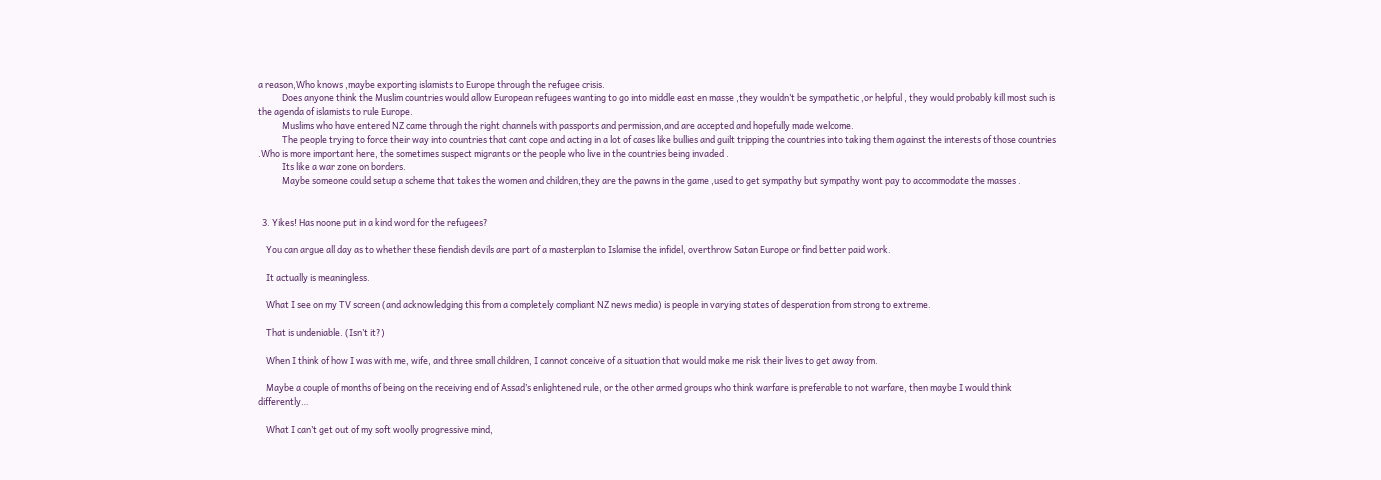a reason,Who knows ,maybe exporting islamists to Europe through the refugee crisis.
            Does anyone think the Muslim countries would allow European refugees wanting to go into middle east en masse ,they wouldn’t be sympathetic ,or helpful , they would probably kill most such is the agenda of islamists to rule Europe.
            Muslims who have entered NZ came through the right channels with passports and permission,and are accepted and hopefully made welcome.
            The people trying to force their way into countries that cant cope and acting in a lot of cases like bullies and guilt tripping the countries into taking them against the interests of those countries .Who is more important here, the sometimes suspect migrants or the people who live in the countries being invaded .
            Its like a war zone on borders.
            Maybe someone could setup a scheme that takes the women and children,they are the pawns in the game ,used to get sympathy but sympathy wont pay to accommodate the masses .


  3. Yikes! Has noone put in a kind word for the refugees?

    You can argue all day as to whether these fiendish devils are part of a masterplan to Islamise the infidel, overthrow Satan Europe or find better paid work.

    It actually is meaningless.

    What I see on my TV screen (and acknowledging this from a completely compliant NZ news media) is people in varying states of desperation from strong to extreme.

    That is undeniable. (Isn’t it?)

    When I think of how I was with me, wife, and three small children, I cannot conceive of a situation that would make me risk their lives to get away from.

    Maybe a couple of months of being on the receiving end of Assad’s enlightened rule, or the other armed groups who think warfare is preferable to not warfare, then maybe I would think differently…

    What I can’t get out of my soft woolly progressive mind,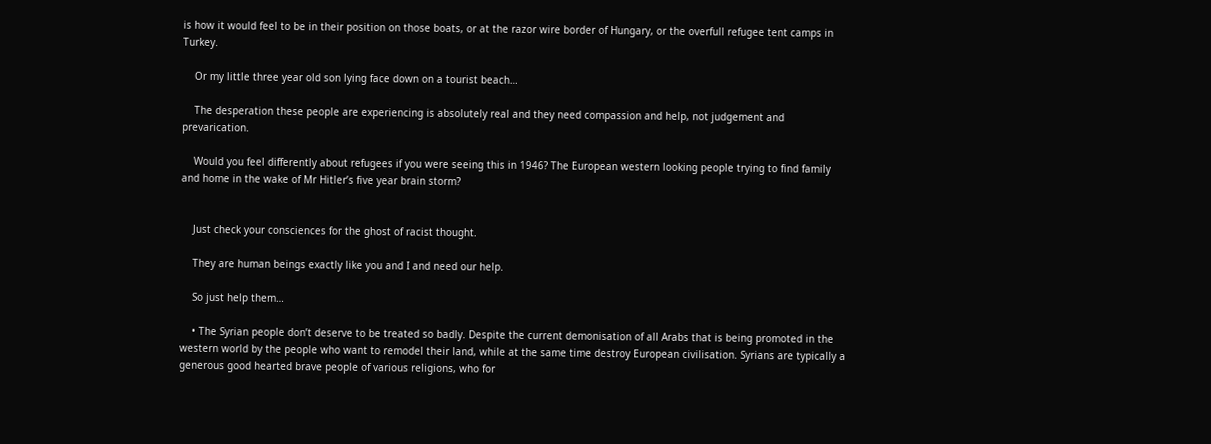is how it would feel to be in their position on those boats, or at the razor wire border of Hungary, or the overfull refugee tent camps in Turkey.

    Or my little three year old son lying face down on a tourist beach…

    The desperation these people are experiencing is absolutely real and they need compassion and help, not judgement and prevarication.

    Would you feel differently about refugees if you were seeing this in 1946? The European western looking people trying to find family and home in the wake of Mr Hitler’s five year brain storm?


    Just check your consciences for the ghost of racist thought.

    They are human beings exactly like you and I and need our help.

    So just help them…

    • The Syrian people don’t deserve to be treated so badly. Despite the current demonisation of all Arabs that is being promoted in the western world by the people who want to remodel their land, while at the same time destroy European civilisation. Syrians are typically a generous good hearted brave people of various religions, who for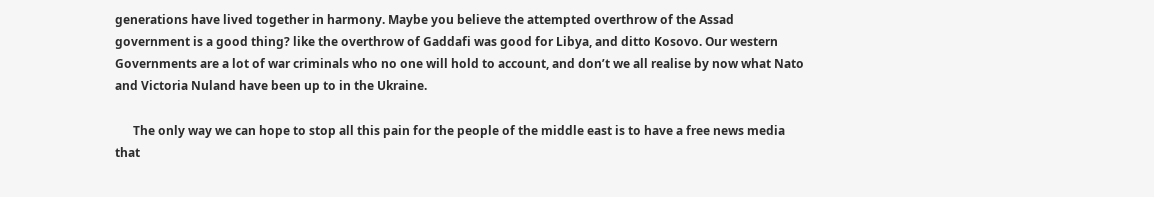generations have lived together in harmony. Maybe you believe the attempted overthrow of the Assad government is a good thing? like the overthrow of Gaddafi was good for Libya, and ditto Kosovo. Our western Governments are a lot of war criminals who no one will hold to account, and don’t we all realise by now what Nato and Victoria Nuland have been up to in the Ukraine.

      The only way we can hope to stop all this pain for the people of the middle east is to have a free news media that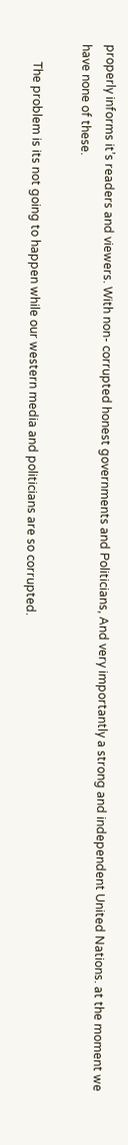properly informs it’s readers and viewers. With non- corrupted honest governments and Politicians, And very importantly a strong and independent United Nations. at the moment we have none of these.

      The problem is its not going to happen while our western media and politicians are so corrupted.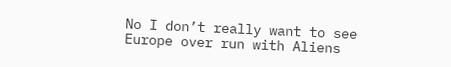No I don’t really want to see Europe over run with Aliens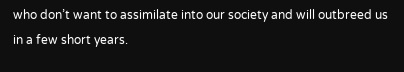who don’t want to assimilate into our society and will outbreed us in a few short years.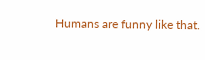Humans are funny like that.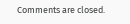Comments are closed.